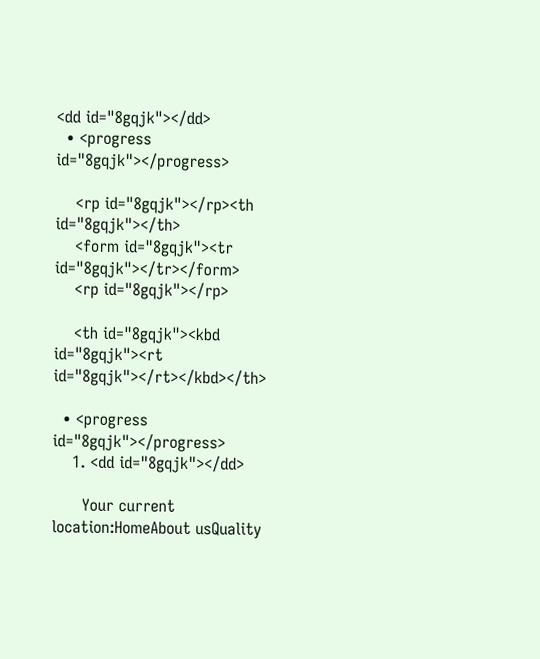<dd id="8gqjk"></dd>
  • <progress id="8gqjk"></progress>

    <rp id="8gqjk"></rp><th id="8gqjk"></th>
    <form id="8gqjk"><tr id="8gqjk"></tr></form>
    <rp id="8gqjk"></rp>

    <th id="8gqjk"><kbd id="8gqjk"><rt id="8gqjk"></rt></kbd></th>

  • <progress id="8gqjk"></progress>
    1. <dd id="8gqjk"></dd>

      Your current location:HomeAbout usQuality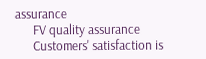assurance
      FV quality assurance
      Customers' satisfaction is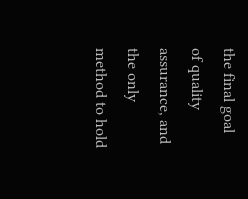the final goal of quality assurance, and the only method to hold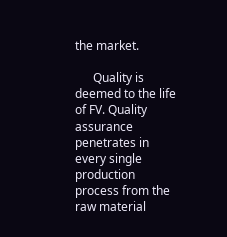the market.

      Quality is deemed to the life of FV. Quality assurance penetrates in every single production process from the raw material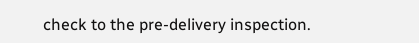check to the pre-delivery inspection.